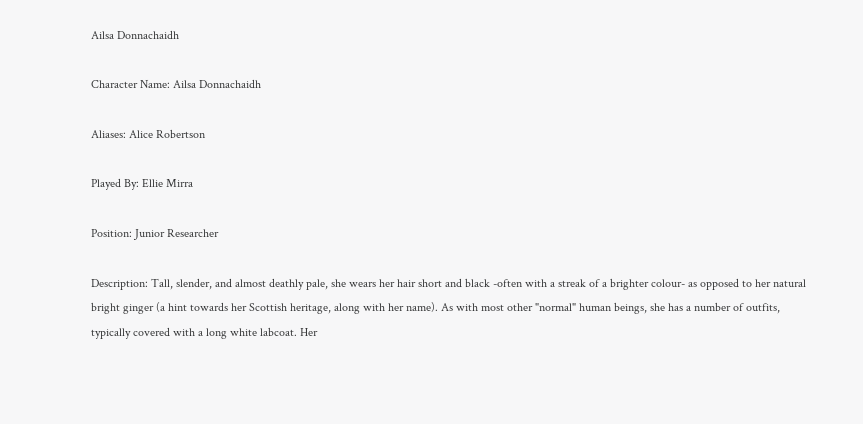Ailsa Donnachaidh

Character Name: Ailsa Donnachaidh

Aliases: Alice Robertson

Played By: Ellie Mirra

Position: Junior Researcher

Description: Tall, slender, and almost deathly pale, she wears her hair short and black -often with a streak of a brighter colour- as opposed to her natural bright ginger (a hint towards her Scottish heritage, along with her name). As with most other "normal" human beings, she has a number of outfits, typically covered with a long white labcoat. Her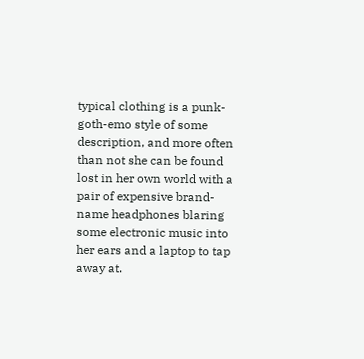typical clothing is a punk-goth-emo style of some description, and more often than not she can be found lost in her own world with a pair of expensive brand-name headphones blaring some electronic music into her ears and a laptop to tap away at.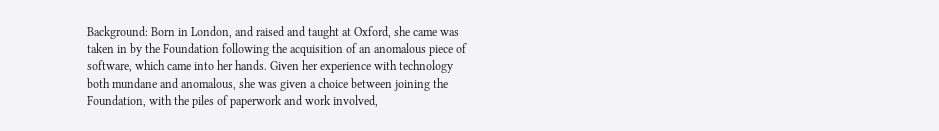Background: Born in London, and raised and taught at Oxford, she came was taken in by the Foundation following the acquisition of an anomalous piece of software, which came into her hands. Given her experience with technology both mundane and anomalous, she was given a choice between joining the Foundation, with the piles of paperwork and work involved,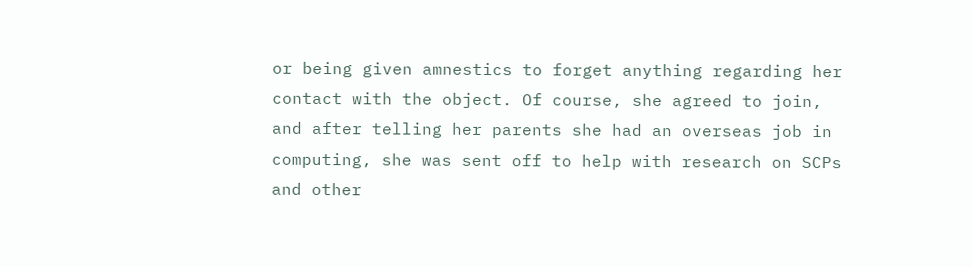or being given amnestics to forget anything regarding her contact with the object. Of course, she agreed to join, and after telling her parents she had an overseas job in computing, she was sent off to help with research on SCPs and other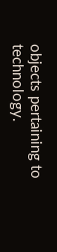objects pertaining to technology.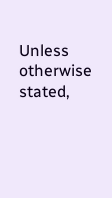Unless otherwise stated,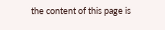the content of this page is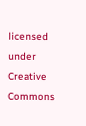licensed under Creative Commons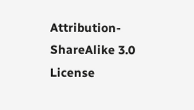Attribution-ShareAlike 3.0 License